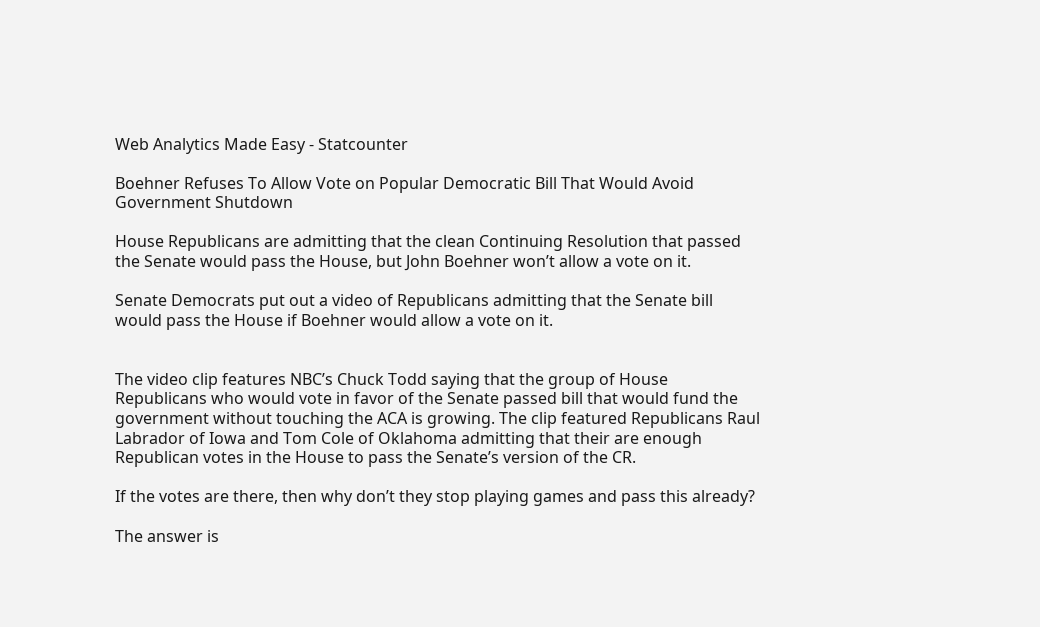Web Analytics Made Easy - Statcounter

Boehner Refuses To Allow Vote on Popular Democratic Bill That Would Avoid Government Shutdown

House Republicans are admitting that the clean Continuing Resolution that passed the Senate would pass the House, but John Boehner won’t allow a vote on it.

Senate Democrats put out a video of Republicans admitting that the Senate bill would pass the House if Boehner would allow a vote on it.


The video clip features NBC’s Chuck Todd saying that the group of House Republicans who would vote in favor of the Senate passed bill that would fund the government without touching the ACA is growing. The clip featured Republicans Raul Labrador of Iowa and Tom Cole of Oklahoma admitting that their are enough Republican votes in the House to pass the Senate’s version of the CR.

If the votes are there, then why don’t they stop playing games and pass this already?

The answer is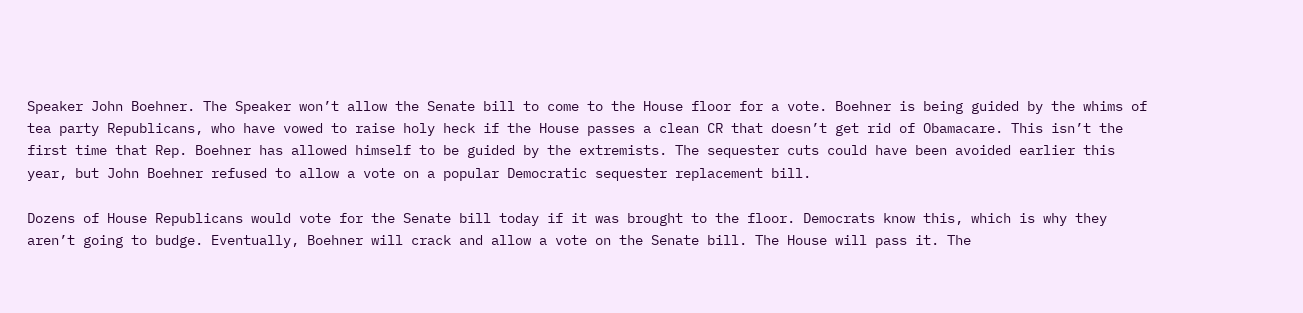Speaker John Boehner. The Speaker won’t allow the Senate bill to come to the House floor for a vote. Boehner is being guided by the whims of tea party Republicans, who have vowed to raise holy heck if the House passes a clean CR that doesn’t get rid of Obamacare. This isn’t the first time that Rep. Boehner has allowed himself to be guided by the extremists. The sequester cuts could have been avoided earlier this year, but John Boehner refused to allow a vote on a popular Democratic sequester replacement bill.

Dozens of House Republicans would vote for the Senate bill today if it was brought to the floor. Democrats know this, which is why they aren’t going to budge. Eventually, Boehner will crack and allow a vote on the Senate bill. The House will pass it. The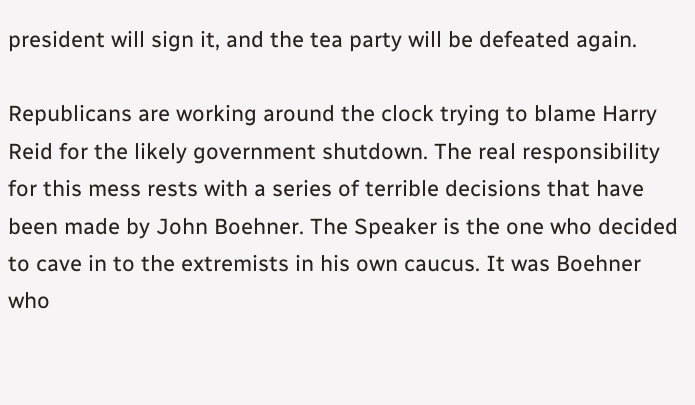president will sign it, and the tea party will be defeated again.

Republicans are working around the clock trying to blame Harry Reid for the likely government shutdown. The real responsibility for this mess rests with a series of terrible decisions that have been made by John Boehner. The Speaker is the one who decided to cave in to the extremists in his own caucus. It was Boehner who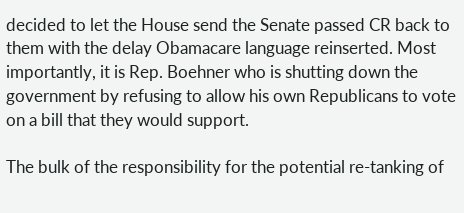decided to let the House send the Senate passed CR back to them with the delay Obamacare language reinserted. Most importantly, it is Rep. Boehner who is shutting down the government by refusing to allow his own Republicans to vote on a bill that they would support.

The bulk of the responsibility for the potential re-tanking of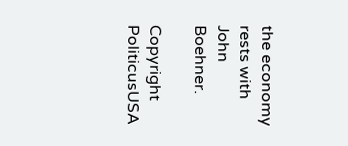the economy rests with John Boehner.

Copyright PoliticusUSA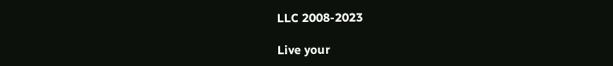LLC 2008-2023

Live your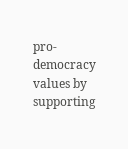pro-democracy values by supporting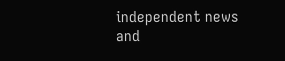independent news and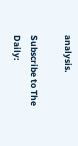analysis.

Subscribe to The Daily: